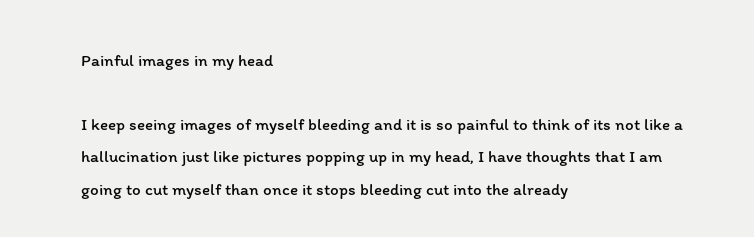Painful images in my head

I keep seeing images of myself bleeding and it is so painful to think of its not like a hallucination just like pictures popping up in my head, I have thoughts that I am going to cut myself than once it stops bleeding cut into the already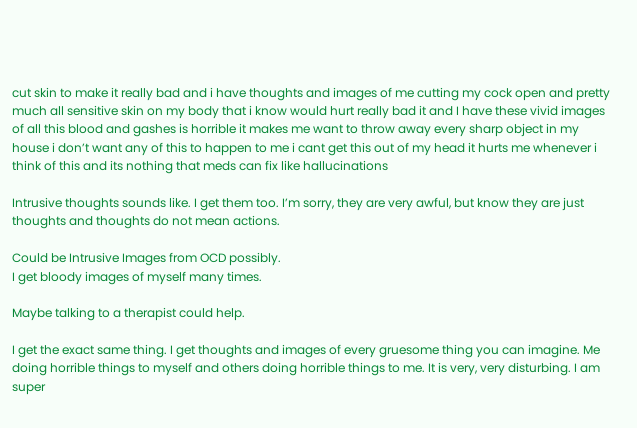cut skin to make it really bad and i have thoughts and images of me cutting my cock open and pretty much all sensitive skin on my body that i know would hurt really bad it and I have these vivid images of all this blood and gashes is horrible it makes me want to throw away every sharp object in my house i don’t want any of this to happen to me i cant get this out of my head it hurts me whenever i think of this and its nothing that meds can fix like hallucinations

Intrusive thoughts sounds like. I get them too. I’m sorry, they are very awful, but know they are just thoughts and thoughts do not mean actions.

Could be Intrusive Images from OCD possibly.
I get bloody images of myself many times.

Maybe talking to a therapist could help.

I get the exact same thing. I get thoughts and images of every gruesome thing you can imagine. Me doing horrible things to myself and others doing horrible things to me. It is very, very disturbing. I am super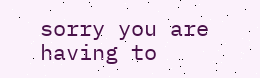sorry you are having to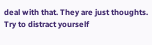deal with that. They are just thoughts. Try to distract yourself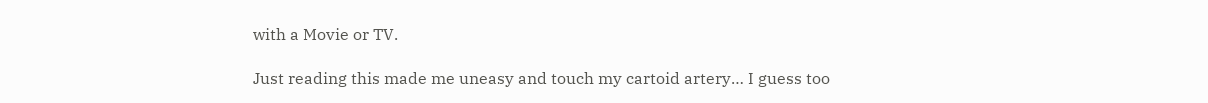with a Movie or TV.

Just reading this made me uneasy and touch my cartoid artery… I guess too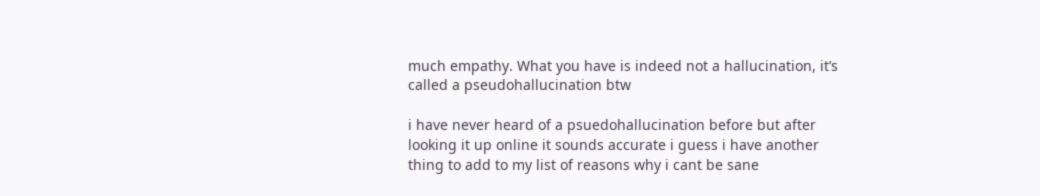much empathy. What you have is indeed not a hallucination, it’s called a pseudohallucination btw

i have never heard of a psuedohallucination before but after looking it up online it sounds accurate i guess i have another thing to add to my list of reasons why i cant be sane